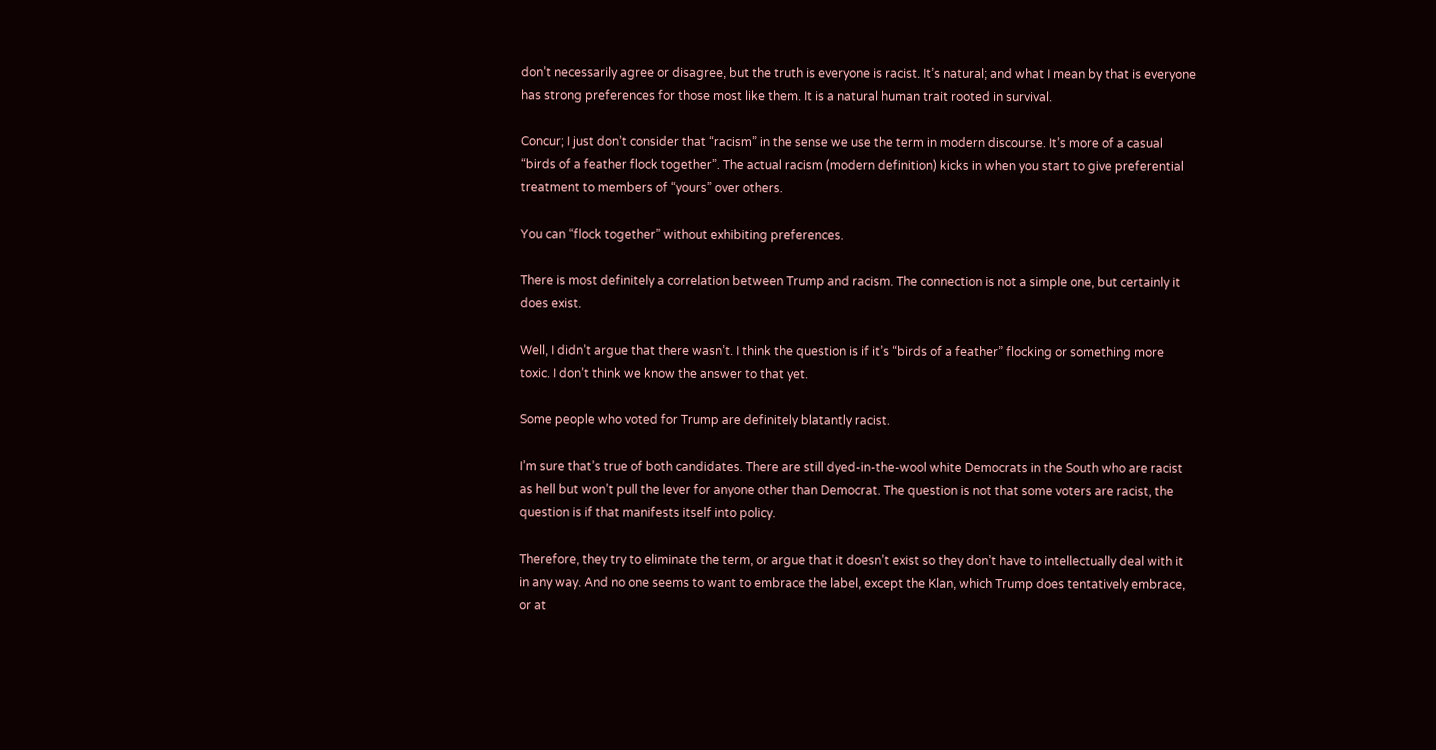don’t necessarily agree or disagree, but the truth is everyone is racist. It’s natural; and what I mean by that is everyone has strong preferences for those most like them. It is a natural human trait rooted in survival.

Concur; I just don’t consider that “racism” in the sense we use the term in modern discourse. It’s more of a casual “birds of a feather flock together”. The actual racism (modern definition) kicks in when you start to give preferential treatment to members of “yours” over others.

You can “flock together” without exhibiting preferences.

There is most definitely a correlation between Trump and racism. The connection is not a simple one, but certainly it does exist.

Well, I didn’t argue that there wasn’t. I think the question is if it’s “birds of a feather” flocking or something more toxic. I don’t think we know the answer to that yet.

Some people who voted for Trump are definitely blatantly racist.

I’m sure that’s true of both candidates. There are still dyed-in-the-wool white Democrats in the South who are racist as hell but won’t pull the lever for anyone other than Democrat. The question is not that some voters are racist, the question is if that manifests itself into policy.

Therefore, they try to eliminate the term, or argue that it doesn’t exist so they don’t have to intellectually deal with it in any way. And no one seems to want to embrace the label, except the Klan, which Trump does tentatively embrace, or at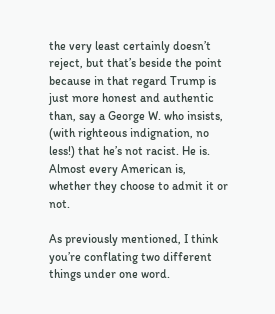the very least certainly doesn’t reject, but that’s beside the point because in that regard Trump is just more honest and authentic than, say a George W. who insists, (with righteous indignation, no less!) that he’s not racist. He is. Almost every American is, whether they choose to admit it or not.

As previously mentioned, I think you’re conflating two different things under one word.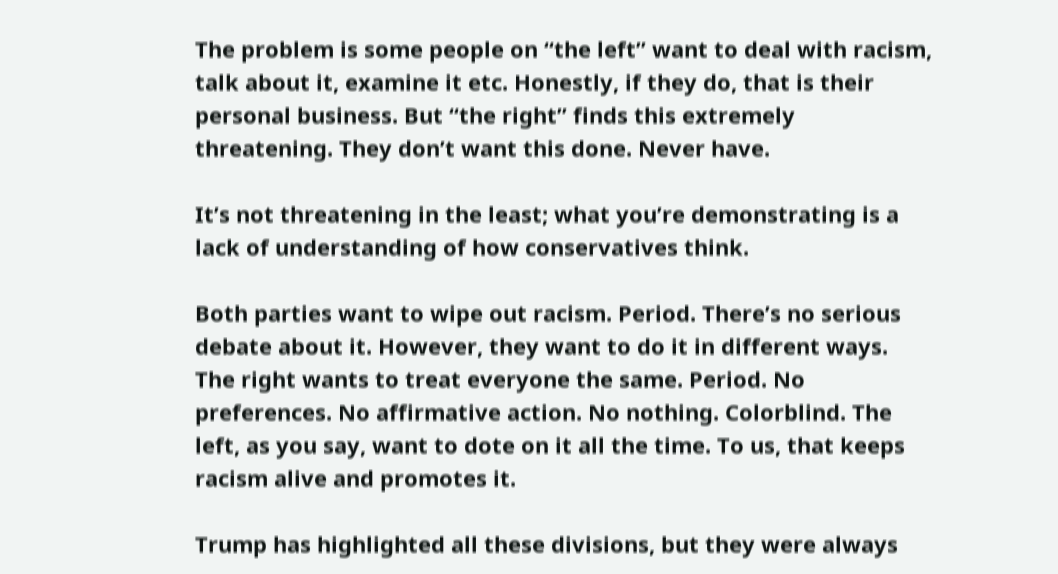The problem is some people on “the left” want to deal with racism, talk about it, examine it etc. Honestly, if they do, that is their personal business. But “the right” finds this extremely threatening. They don’t want this done. Never have.

It’s not threatening in the least; what you’re demonstrating is a lack of understanding of how conservatives think.

Both parties want to wipe out racism. Period. There’s no serious debate about it. However, they want to do it in different ways. The right wants to treat everyone the same. Period. No preferences. No affirmative action. No nothing. Colorblind. The left, as you say, want to dote on it all the time. To us, that keeps racism alive and promotes it.

Trump has highlighted all these divisions, but they were always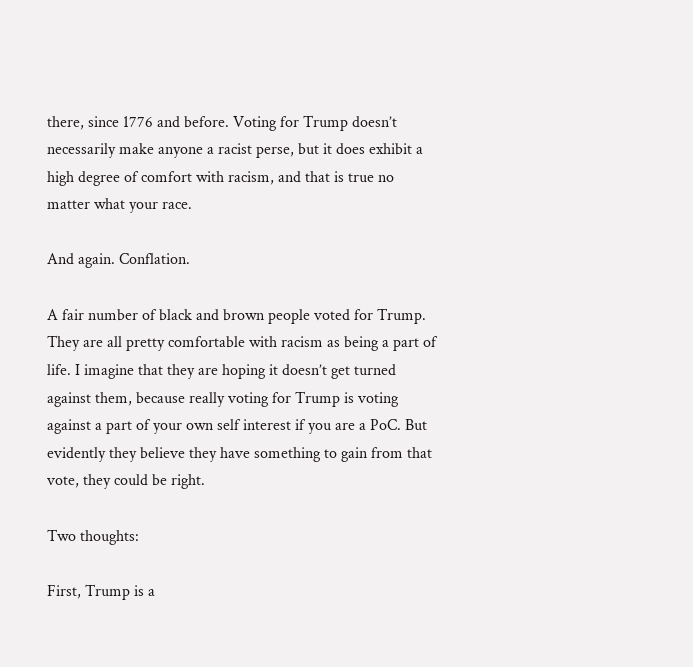there, since 1776 and before. Voting for Trump doesn’t necessarily make anyone a racist perse, but it does exhibit a high degree of comfort with racism, and that is true no matter what your race.

And again. Conflation.

A fair number of black and brown people voted for Trump. They are all pretty comfortable with racism as being a part of life. I imagine that they are hoping it doesn’t get turned against them, because really voting for Trump is voting against a part of your own self interest if you are a PoC. But evidently they believe they have something to gain from that vote, they could be right.

Two thoughts:

First, Trump is a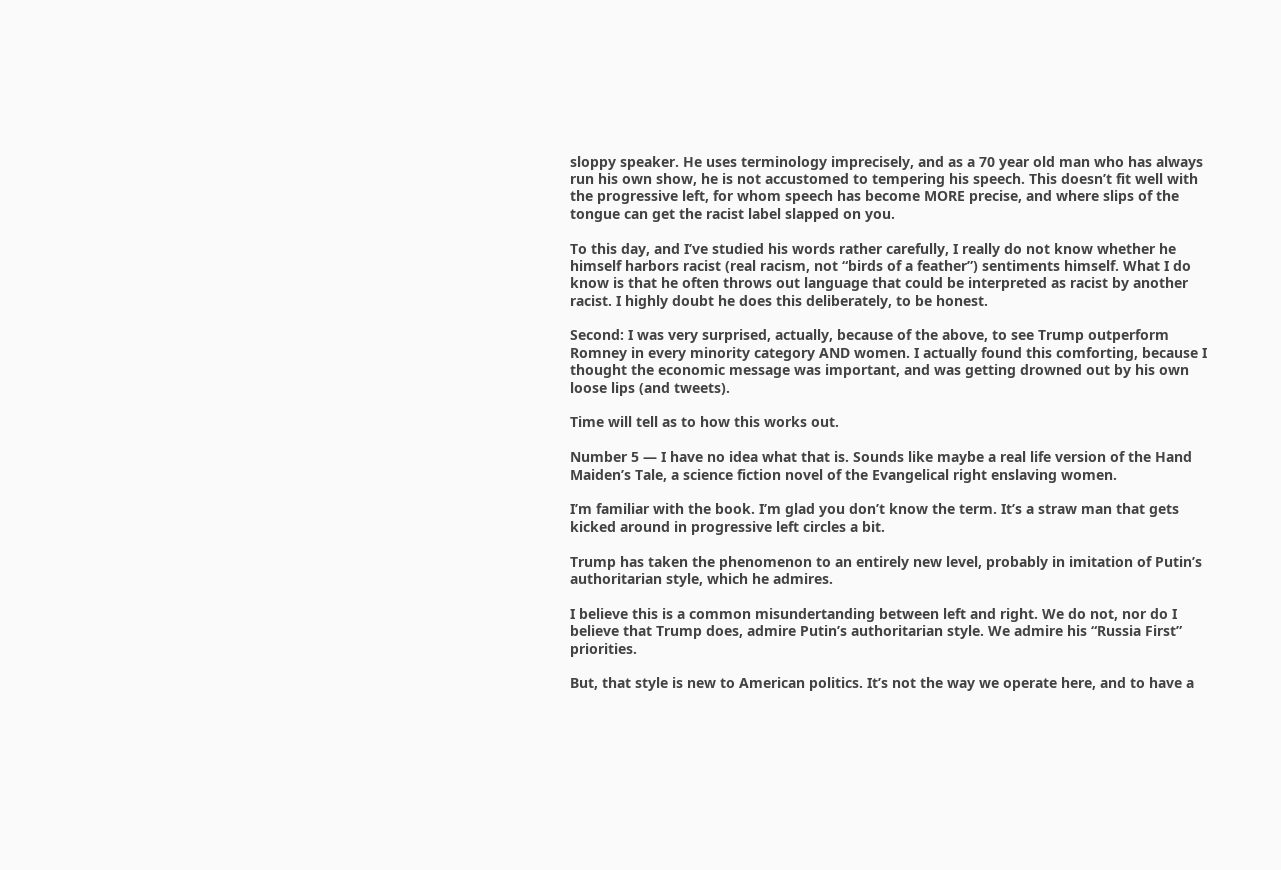sloppy speaker. He uses terminology imprecisely, and as a 70 year old man who has always run his own show, he is not accustomed to tempering his speech. This doesn’t fit well with the progressive left, for whom speech has become MORE precise, and where slips of the tongue can get the racist label slapped on you.

To this day, and I’ve studied his words rather carefully, I really do not know whether he himself harbors racist (real racism, not “birds of a feather”) sentiments himself. What I do know is that he often throws out language that could be interpreted as racist by another racist. I highly doubt he does this deliberately, to be honest.

Second: I was very surprised, actually, because of the above, to see Trump outperform Romney in every minority category AND women. I actually found this comforting, because I thought the economic message was important, and was getting drowned out by his own loose lips (and tweets).

Time will tell as to how this works out.

Number 5 — I have no idea what that is. Sounds like maybe a real life version of the Hand Maiden’s Tale, a science fiction novel of the Evangelical right enslaving women.

I’m familiar with the book. I’m glad you don’t know the term. It’s a straw man that gets kicked around in progressive left circles a bit.

Trump has taken the phenomenon to an entirely new level, probably in imitation of Putin’s authoritarian style, which he admires.

I believe this is a common misundertanding between left and right. We do not, nor do I believe that Trump does, admire Putin’s authoritarian style. We admire his “Russia First” priorities.

But, that style is new to American politics. It’s not the way we operate here, and to have a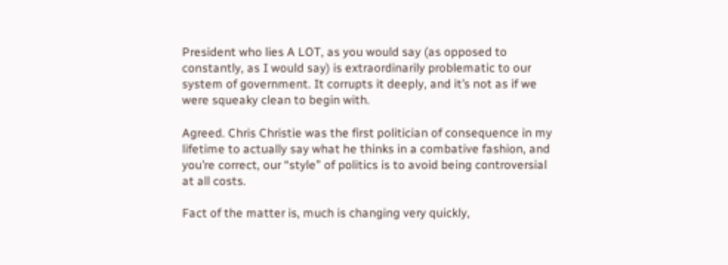President who lies A LOT, as you would say (as opposed to constantly, as I would say) is extraordinarily problematic to our system of government. It corrupts it deeply, and it’s not as if we were squeaky clean to begin with.

Agreed. Chris Christie was the first politician of consequence in my lifetime to actually say what he thinks in a combative fashion, and you’re correct, our “style” of politics is to avoid being controversial at all costs.

Fact of the matter is, much is changing very quickly,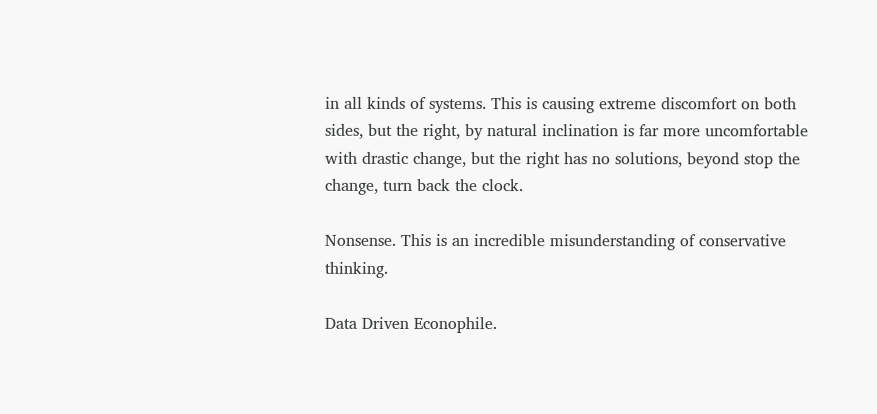in all kinds of systems. This is causing extreme discomfort on both sides, but the right, by natural inclination is far more uncomfortable with drastic change, but the right has no solutions, beyond stop the change, turn back the clock.

Nonsense. This is an incredible misunderstanding of conservative thinking.

Data Driven Econophile.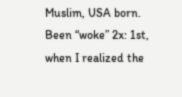Muslim, USA born. Been “woke” 2x: 1st, when I realized the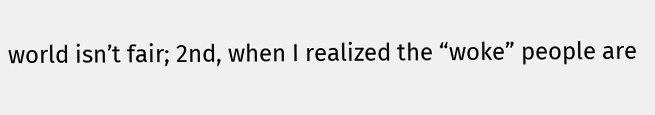world isn’t fair; 2nd, when I realized the “woke” people are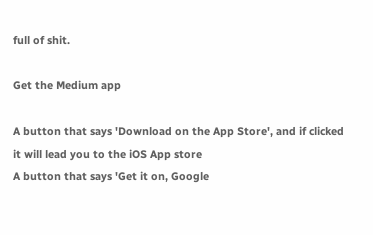full of shit.

Get the Medium app

A button that says 'Download on the App Store', and if clicked it will lead you to the iOS App store
A button that says 'Get it on, Google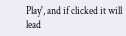Play', and if clicked it will lead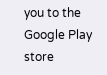you to the Google Play store